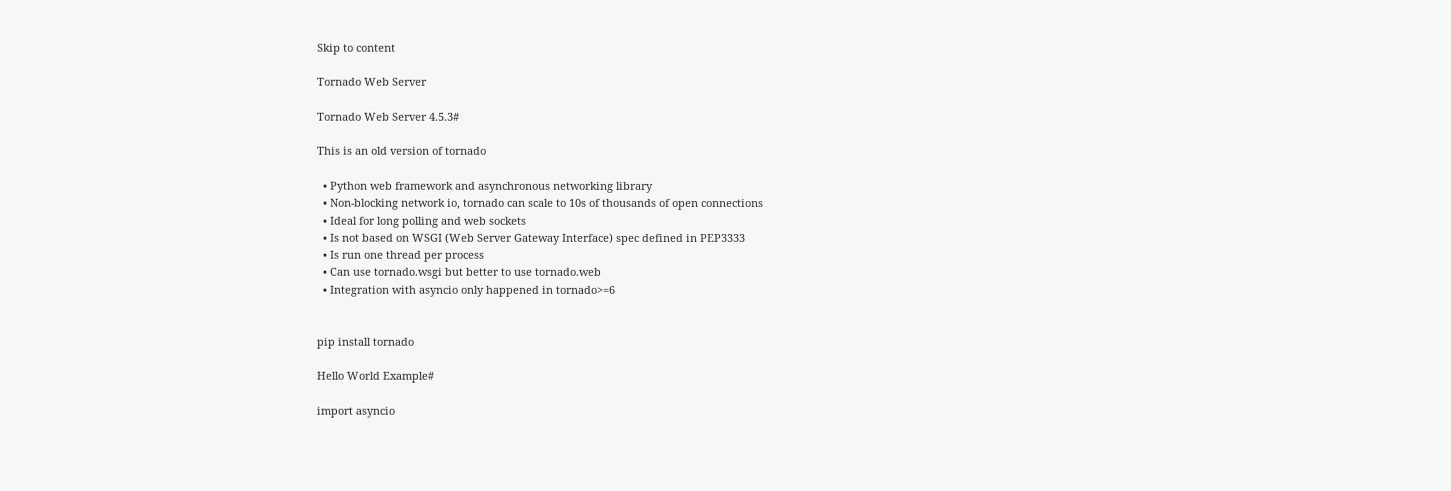Skip to content

Tornado Web Server

Tornado Web Server 4.5.3#

This is an old version of tornado

  • Python web framework and asynchronous networking library
  • Non-blocking network io, tornado can scale to 10s of thousands of open connections
  • Ideal for long polling and web sockets
  • Is not based on WSGI (Web Server Gateway Interface) spec defined in PEP3333
  • Is run one thread per process
  • Can use tornado.wsgi but better to use tornado.web
  • Integration with asyncio only happened in tornado>=6


pip install tornado

Hello World Example#

import asyncio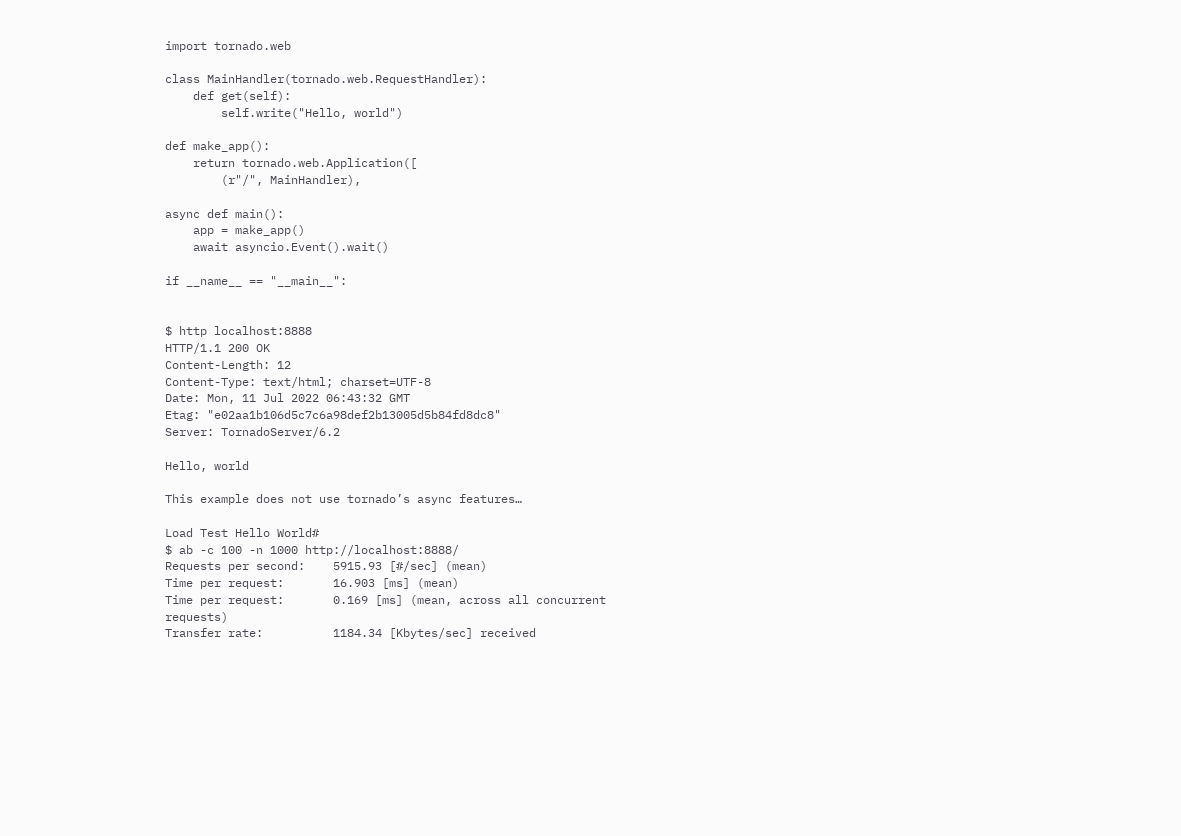import tornado.web

class MainHandler(tornado.web.RequestHandler):
    def get(self):
        self.write("Hello, world")

def make_app():
    return tornado.web.Application([
        (r"/", MainHandler),

async def main():
    app = make_app()
    await asyncio.Event().wait()

if __name__ == "__main__":


$ http localhost:8888
HTTP/1.1 200 OK
Content-Length: 12
Content-Type: text/html; charset=UTF-8
Date: Mon, 11 Jul 2022 06:43:32 GMT
Etag: "e02aa1b106d5c7c6a98def2b13005d5b84fd8dc8"
Server: TornadoServer/6.2

Hello, world

This example does not use tornado’s async features…

Load Test Hello World#
$ ab -c 100 -n 1000 http://localhost:8888/
Requests per second:    5915.93 [#/sec] (mean)
Time per request:       16.903 [ms] (mean)
Time per request:       0.169 [ms] (mean, across all concurrent requests)
Transfer rate:          1184.34 [Kbytes/sec] received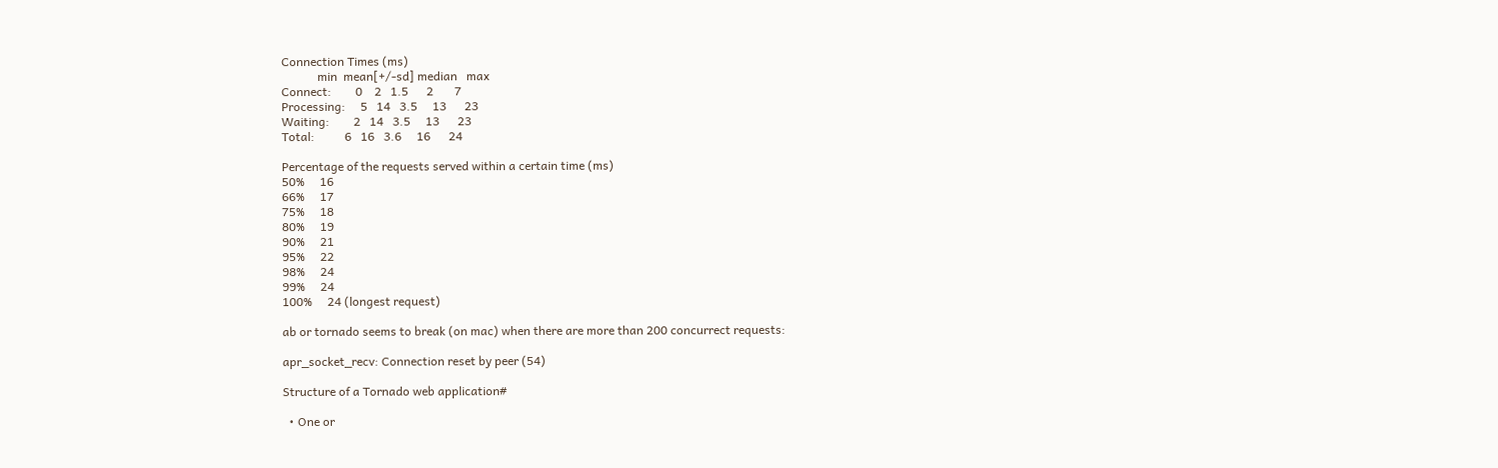Connection Times (ms)
            min  mean[+/-sd] median   max
Connect:        0    2   1.5      2       7
Processing:     5   14   3.5     13      23
Waiting:        2   14   3.5     13      23
Total:          6   16   3.6     16      24

Percentage of the requests served within a certain time (ms)
50%     16
66%     17
75%     18
80%     19
90%     21
95%     22
98%     24
99%     24
100%     24 (longest request)

ab or tornado seems to break (on mac) when there are more than 200 concurrect requests:

apr_socket_recv: Connection reset by peer (54)

Structure of a Tornado web application#

  • One or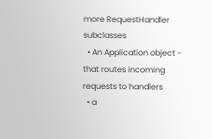more RequestHandler subclasses
  • An Application object - that routes incoming requests to handlers
  • a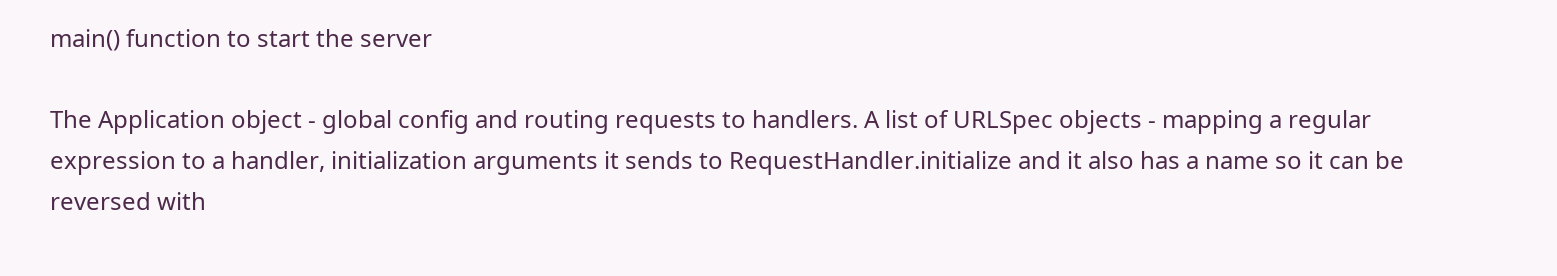main() function to start the server

The Application object - global config and routing requests to handlers. A list of URLSpec objects - mapping a regular expression to a handler, initialization arguments it sends to RequestHandler.initialize and it also has a name so it can be reversed with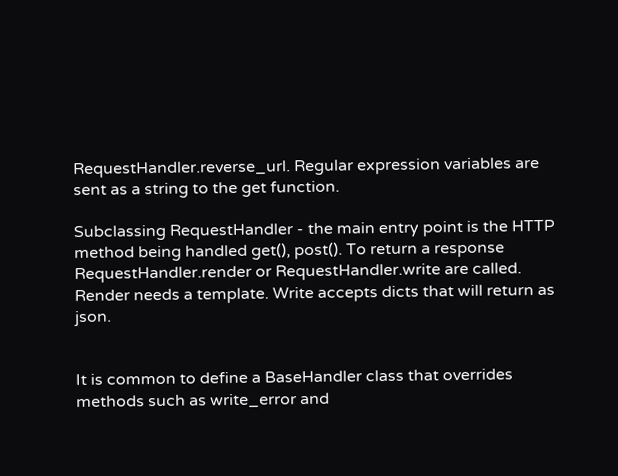RequestHandler.reverse_url. Regular expression variables are sent as a string to the get function.

Subclassing RequestHandler - the main entry point is the HTTP method being handled get(), post(). To return a response RequestHandler.render or RequestHandler.write are called. Render needs a template. Write accepts dicts that will return as json.


It is common to define a BaseHandler class that overrides methods such as write_error and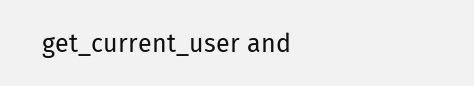get_current_user and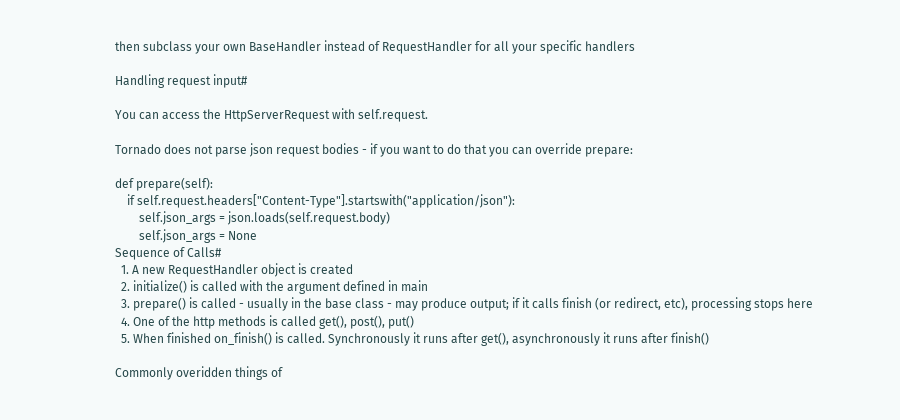then subclass your own BaseHandler instead of RequestHandler for all your specific handlers

Handling request input#

You can access the HttpServerRequest with self.request.

Tornado does not parse json request bodies - if you want to do that you can override prepare:

def prepare(self):
    if self.request.headers["Content-Type"].startswith("application/json"):
        self.json_args = json.loads(self.request.body)
        self.json_args = None
Sequence of Calls#
  1. A new RequestHandler object is created
  2. initialize() is called with the argument defined in main
  3. prepare() is called - usually in the base class - may produce output; if it calls finish (or redirect, etc), processing stops here
  4. One of the http methods is called get(), post(), put()
  5. When finished on_finish() is called. Synchronously it runs after get(), asynchronously it runs after finish()

Commonly overidden things of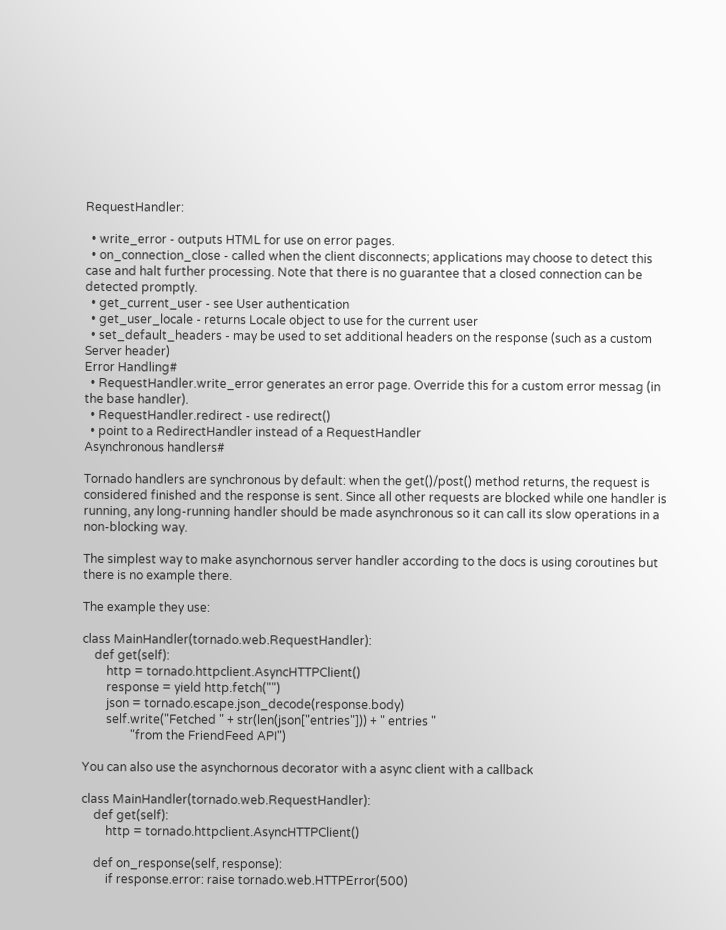RequestHandler:

  • write_error - outputs HTML for use on error pages.
  • on_connection_close - called when the client disconnects; applications may choose to detect this case and halt further processing. Note that there is no guarantee that a closed connection can be detected promptly.
  • get_current_user - see User authentication
  • get_user_locale - returns Locale object to use for the current user
  • set_default_headers - may be used to set additional headers on the response (such as a custom Server header)
Error Handling#
  • RequestHandler.write_error generates an error page. Override this for a custom error messag (in the base handler).
  • RequestHandler.redirect - use redirect()
  • point to a RedirectHandler instead of a RequestHandler
Asynchronous handlers#

Tornado handlers are synchronous by default: when the get()/post() method returns, the request is considered finished and the response is sent. Since all other requests are blocked while one handler is running, any long-running handler should be made asynchronous so it can call its slow operations in a non-blocking way.

The simplest way to make asynchornous server handler according to the docs is using coroutines but there is no example there.

The example they use:

class MainHandler(tornado.web.RequestHandler):
    def get(self):
        http = tornado.httpclient.AsyncHTTPClient()
        response = yield http.fetch("")
        json = tornado.escape.json_decode(response.body)
        self.write("Fetched " + str(len(json["entries"])) + " entries "
                "from the FriendFeed API")

You can also use the asynchornous decorator with a async client with a callback

class MainHandler(tornado.web.RequestHandler):
    def get(self):
        http = tornado.httpclient.AsyncHTTPClient()

    def on_response(self, response):
        if response.error: raise tornado.web.HTTPError(500)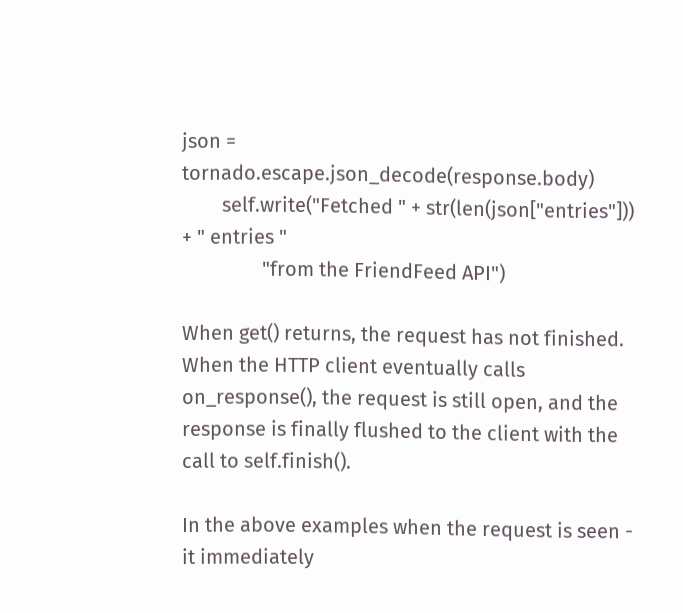json = tornado.escape.json_decode(response.body)
        self.write("Fetched " + str(len(json["entries"])) + " entries "
                "from the FriendFeed API")

When get() returns, the request has not finished. When the HTTP client eventually calls on_response(), the request is still open, and the response is finally flushed to the client with the call to self.finish().

In the above examples when the request is seen - it immediately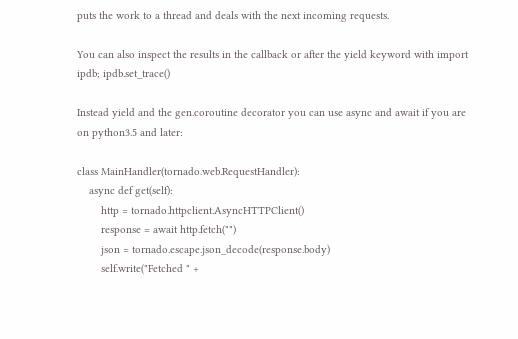puts the work to a thread and deals with the next incoming requests.

You can also inspect the results in the callback or after the yield keyword with import ipdb; ipdb.set_trace()

Instead yield and the gen.coroutine decorator you can use async and await if you are on python3.5 and later:

class MainHandler(tornado.web.RequestHandler):
    async def get(self):
        http = tornado.httpclient.AsyncHTTPClient()
        response = await http.fetch("")
        json = tornado.escape.json_decode(response.body)
        self.write("Fetched " +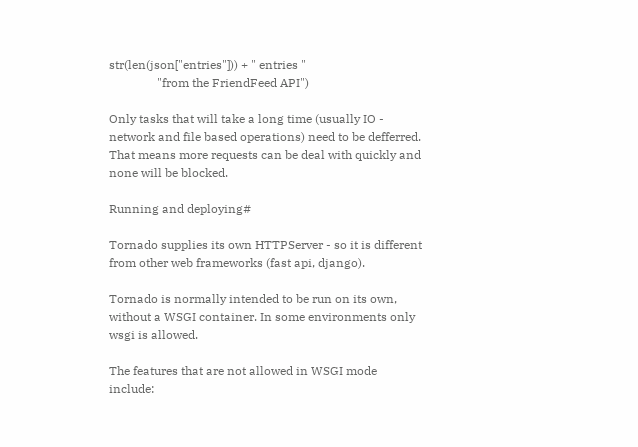str(len(json["entries"])) + " entries "
                "from the FriendFeed API")

Only tasks that will take a long time (usually IO - network and file based operations) need to be defferred. That means more requests can be deal with quickly and none will be blocked.

Running and deploying#

Tornado supplies its own HTTPServer - so it is different from other web frameworks (fast api, django).

Tornado is normally intended to be run on its own, without a WSGI container. In some environments only wsgi is allowed.

The features that are not allowed in WSGI mode include: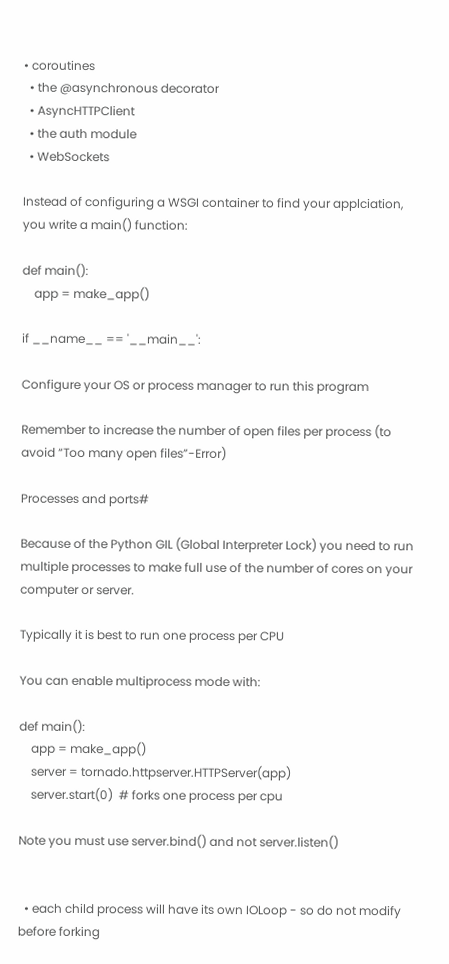• coroutines
  • the @asynchronous decorator
  • AsyncHTTPClient
  • the auth module
  • WebSockets

Instead of configuring a WSGI container to find your applciation, you write a main() function:

def main():
    app = make_app()

if __name__ == '__main__':

Configure your OS or process manager to run this program

Remember to increase the number of open files per process (to avoid “Too many open files”-Error)

Processes and ports#

Because of the Python GIL (Global Interpreter Lock) you need to run multiple processes to make full use of the number of cores on your computer or server.

Typically it is best to run one process per CPU

You can enable multiprocess mode with:

def main():
    app = make_app()
    server = tornado.httpserver.HTTPServer(app)
    server.start(0)  # forks one process per cpu

Note you must use server.bind() and not server.listen()


  • each child process will have its own IOLoop - so do not modify before forking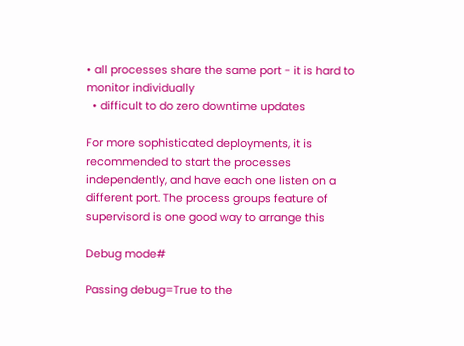• all processes share the same port - it is hard to monitor individually
  • difficult to do zero downtime updates

For more sophisticated deployments, it is recommended to start the processes independently, and have each one listen on a different port. The process groups feature of supervisord is one good way to arrange this

Debug mode#

Passing debug=True to the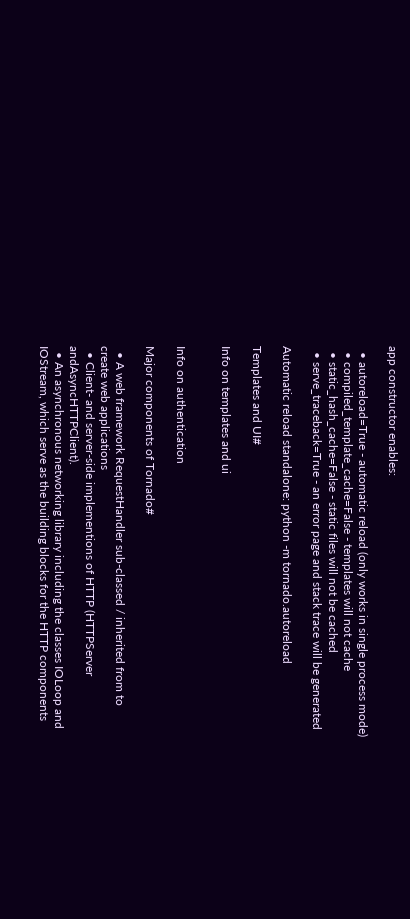app constructor enables:

  • autoreload=True - automatic reload (only works in single process mode)
  • compiled_template_cache=False - templates will not cache
  • static_hash_cache=False - static files will not be cached
  • serve_traceback=True - an error page and stack trace will be generated

Automatic reload standalone: python -m tornado.autoreload

Templates and UI#

Info on templates and ui


Info on authentication

Major components of Tornado#

  • A web framework RequestHandler sub-classed / inherited from to create web applications
  • Client- and server-side implementions of HTTP (HTTPServer andAsyncHTTPClient).
  • An asynchronous networking library including the classes IOLoop and IOStream, which serve as the building blocks for the HTTP components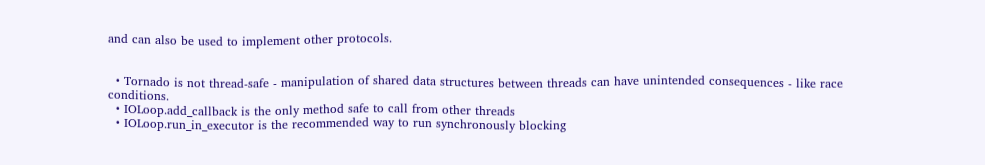and can also be used to implement other protocols.


  • Tornado is not thread-safe - manipulation of shared data structures between threads can have unintended consequences - like race conditions.
  • IOLoop.add_callback is the only method safe to call from other threads
  • IOLoop.run_in_executor is the recommended way to run synchronously blocking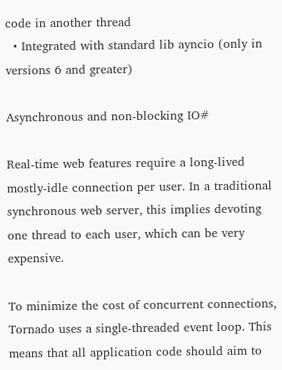code in another thread
  • Integrated with standard lib ayncio (only in versions 6 and greater)

Asynchronous and non-blocking IO#

Real-time web features require a long-lived mostly-idle connection per user. In a traditional synchronous web server, this implies devoting one thread to each user, which can be very expensive.

To minimize the cost of concurrent connections, Tornado uses a single-threaded event loop. This means that all application code should aim to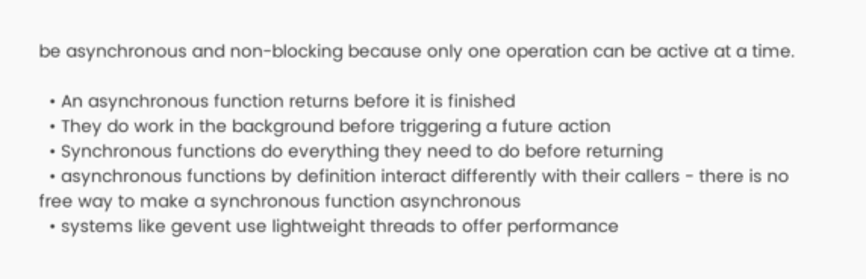be asynchronous and non-blocking because only one operation can be active at a time.

  • An asynchronous function returns before it is finished
  • They do work in the background before triggering a future action
  • Synchronous functions do everything they need to do before returning
  • asynchronous functions by definition interact differently with their callers - there is no free way to make a synchronous function asynchronous
  • systems like gevent use lightweight threads to offer performance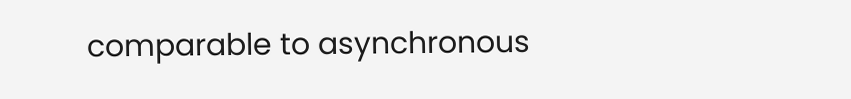comparable to asynchronous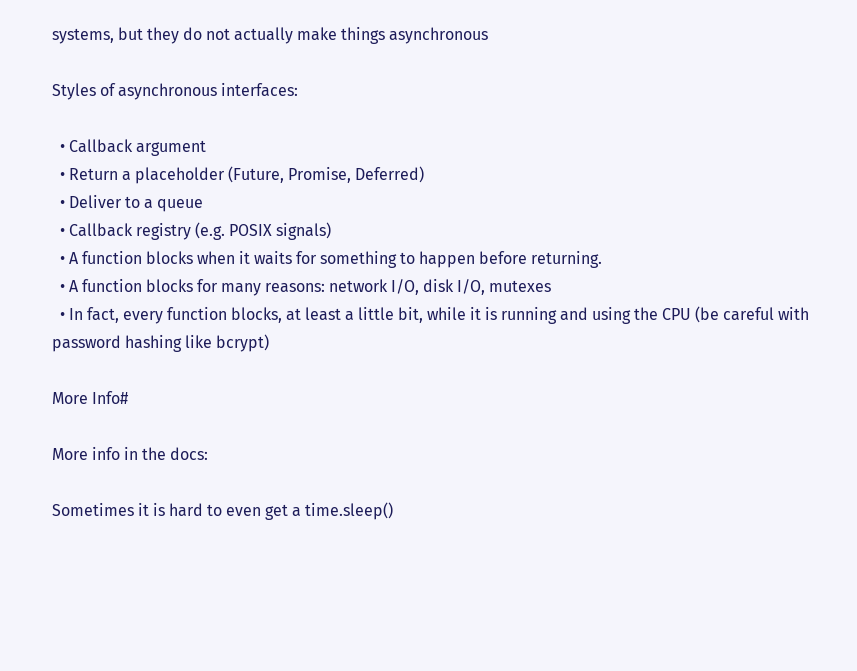systems, but they do not actually make things asynchronous

Styles of asynchronous interfaces:

  • Callback argument
  • Return a placeholder (Future, Promise, Deferred)
  • Deliver to a queue
  • Callback registry (e.g. POSIX signals)
  • A function blocks when it waits for something to happen before returning.
  • A function blocks for many reasons: network I/O, disk I/O, mutexes
  • In fact, every function blocks, at least a little bit, while it is running and using the CPU (be careful with password hashing like bcrypt)

More Info#

More info in the docs:

Sometimes it is hard to even get a time.sleep()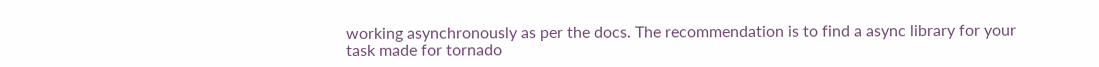working asynchronously as per the docs. The recommendation is to find a async library for your task made for tornado